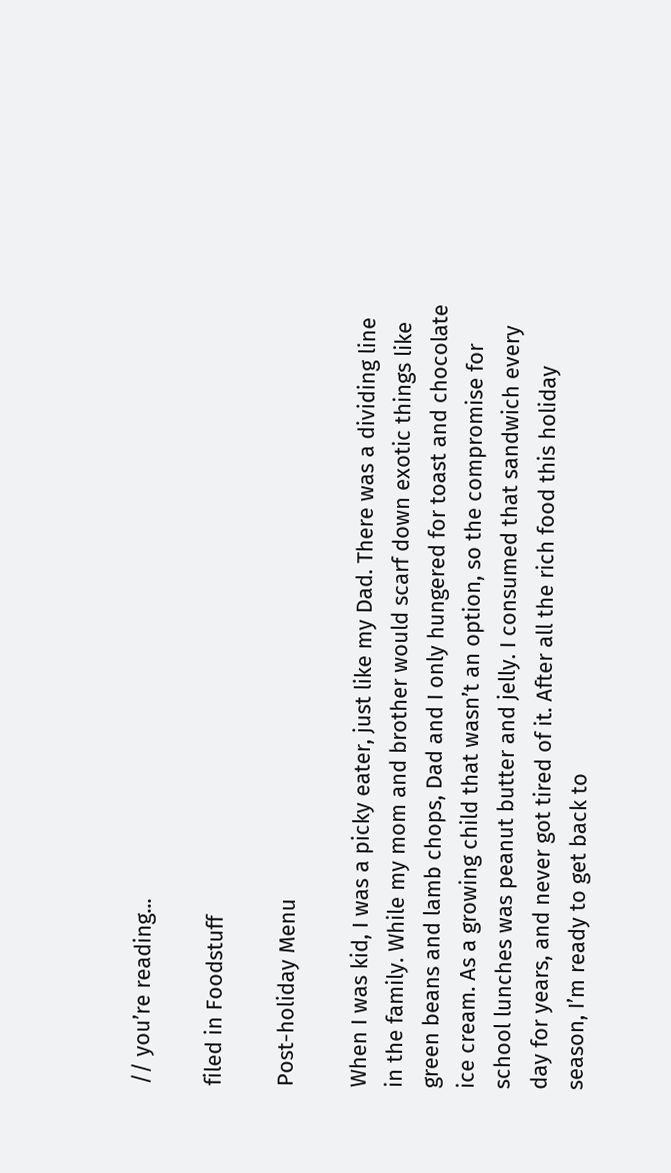// you’re reading...

filed in Foodstuff

Post-holiday Menu

When I was kid, I was a picky eater, just like my Dad. There was a dividing line in the family. While my mom and brother would scarf down exotic things like green beans and lamb chops, Dad and I only hungered for toast and chocolate ice cream. As a growing child that wasn’t an option, so the compromise for school lunches was peanut butter and jelly. I consumed that sandwich every day for years, and never got tired of it. After all the rich food this holiday season, I’m ready to get back to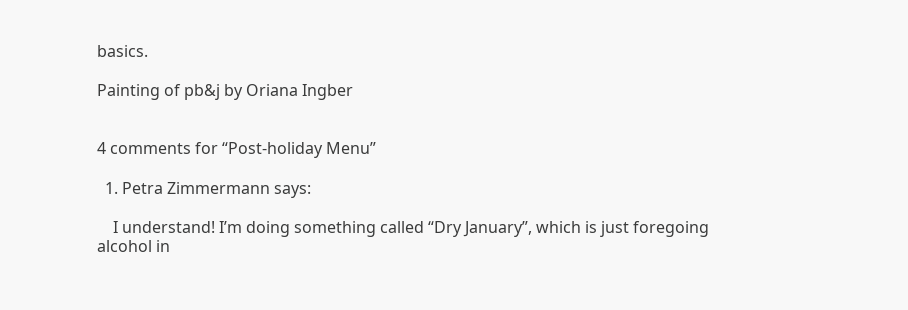basics.

Painting of pb&j by Oriana Ingber


4 comments for “Post-holiday Menu”

  1. Petra Zimmermann says:

    I understand! I’m doing something called “Dry January”, which is just foregoing alcohol in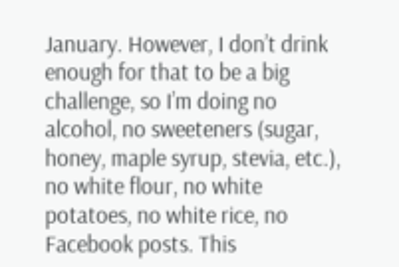January. However, I don’t drink enough for that to be a big challenge, so I’m doing no alcohol, no sweeteners (sugar, honey, maple syrup, stevia, etc.), no white flour, no white potatoes, no white rice, no Facebook posts. This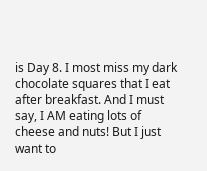is Day 8. I most miss my dark chocolate squares that I eat after breakfast. And I must say, I AM eating lots of cheese and nuts! But I just want to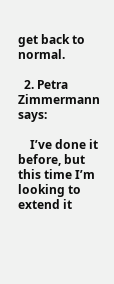get back to normal.

  2. Petra Zimmermann says:

    I’ve done it before, but this time I’m looking to extend it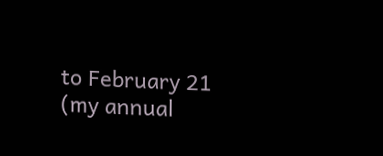to February 21 (my annual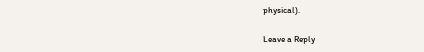physical).

Leave a Reply